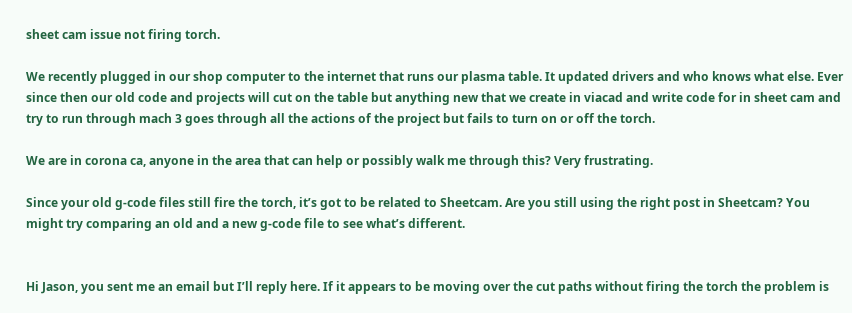sheet cam issue not firing torch.

We recently plugged in our shop computer to the internet that runs our plasma table. It updated drivers and who knows what else. Ever since then our old code and projects will cut on the table but anything new that we create in viacad and write code for in sheet cam and try to run through mach 3 goes through all the actions of the project but fails to turn on or off the torch.

We are in corona ca, anyone in the area that can help or possibly walk me through this? Very frustrating.

Since your old g-code files still fire the torch, it’s got to be related to Sheetcam. Are you still using the right post in Sheetcam? You might try comparing an old and a new g-code file to see what’s different.


Hi Jason, you sent me an email but I’ll reply here. If it appears to be moving over the cut paths without firing the torch the problem is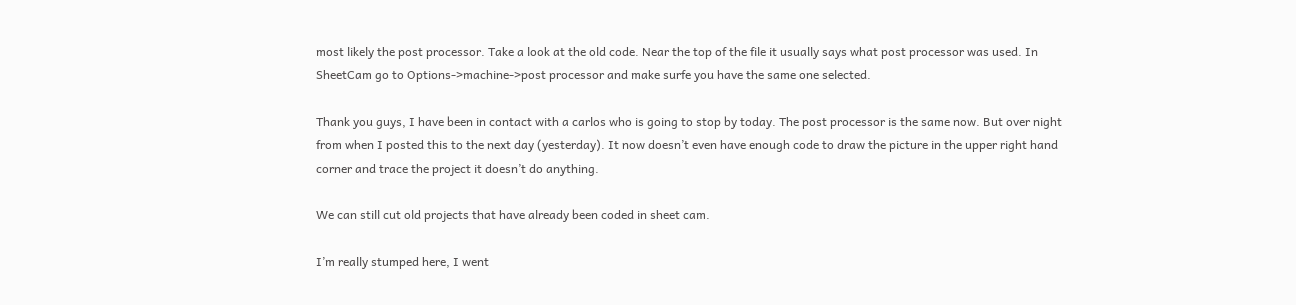most likely the post processor. Take a look at the old code. Near the top of the file it usually says what post processor was used. In SheetCam go to Options->machine->post processor and make surfe you have the same one selected.

Thank you guys, I have been in contact with a carlos who is going to stop by today. The post processor is the same now. But over night from when I posted this to the next day (yesterday). It now doesn’t even have enough code to draw the picture in the upper right hand corner and trace the project it doesn’t do anything.

We can still cut old projects that have already been coded in sheet cam.

I’m really stumped here, I went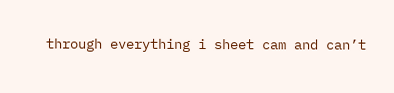through everything i sheet cam and can’t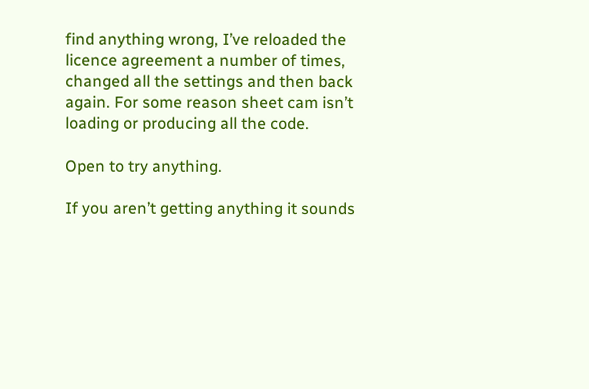find anything wrong, I’ve reloaded the licence agreement a number of times, changed all the settings and then back again. For some reason sheet cam isn’t loading or producing all the code.

Open to try anything.

If you aren’t getting anything it sounds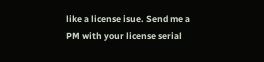like a license isue. Send me a PM with your license serial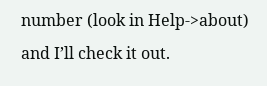number (look in Help->about) and I’ll check it out.